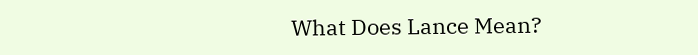What Does Lance Mean?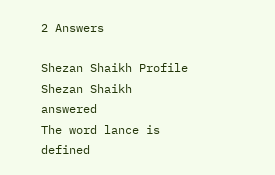2 Answers

Shezan Shaikh Profile
Shezan Shaikh answered
The word lance is defined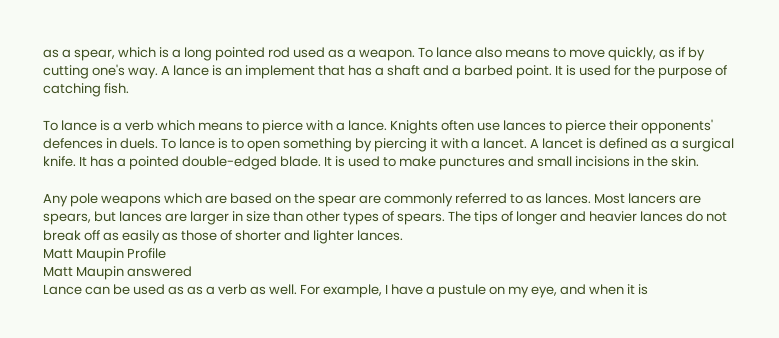as a spear, which is a long pointed rod used as a weapon. To lance also means to move quickly, as if by cutting one's way. A lance is an implement that has a shaft and a barbed point. It is used for the purpose of catching fish.

To lance is a verb which means to pierce with a lance. Knights often use lances to pierce their opponents' defences in duels. To lance is to open something by piercing it with a lancet. A lancet is defined as a surgical knife. It has a pointed double-edged blade. It is used to make punctures and small incisions in the skin.

Any pole weapons which are based on the spear are commonly referred to as lances. Most lancers are spears, but lances are larger in size than other types of spears. The tips of longer and heavier lances do not break off as easily as those of shorter and lighter lances.
Matt Maupin Profile
Matt Maupin answered
Lance can be used as as a verb as well. For example, I have a pustule on my eye, and when it is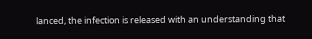lanced, the infection is released with an understanding that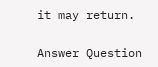it may return.

Answer Question